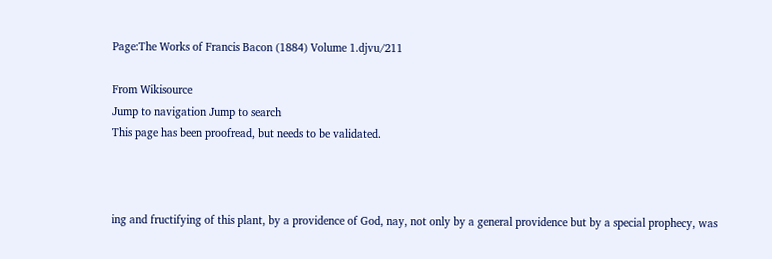Page:The Works of Francis Bacon (1884) Volume 1.djvu/211

From Wikisource
Jump to navigation Jump to search
This page has been proofread, but needs to be validated.



ing and fructifying of this plant, by a providence of God, nay, not only by a general providence but by a special prophecy, was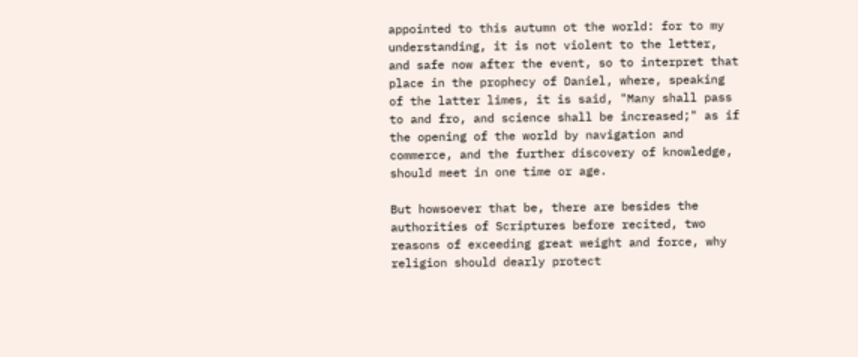appointed to this autumn ot the world: for to my understanding, it is not violent to the letter, and safe now after the event, so to interpret that place in the prophecy of Daniel, where, speaking of the latter limes, it is said, "Many shall pass to and fro, and science shall be increased;" as if the opening of the world by navigation and commerce, and the further discovery of knowledge, should meet in one time or age.

But howsoever that be, there are besides the authorities of Scriptures before recited, two reasons of exceeding great weight and force, why religion should dearly protect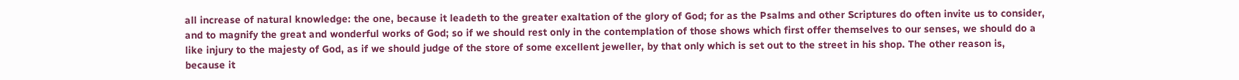all increase of natural knowledge: the one, because it leadeth to the greater exaltation of the glory of God; for as the Psalms and other Scriptures do often invite us to consider, and to magnify the great and wonderful works of God; so if we should rest only in the contemplation of those shows which first offer themselves to our senses, we should do a like injury to the majesty of God, as if we should judge of the store of some excellent jeweller, by that only which is set out to the street in his shop. The other reason is, because it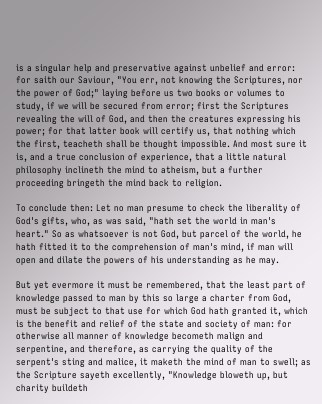is a singular help and preservative against unbelief and error: for saith our Saviour, "You err, not knowing the Scriptures, nor the power of God;" laying before us two books or volumes to study, if we will be secured from error; first the Scriptures revealing the will of God, and then the creatures expressing his power; for that latter book will certify us, that nothing which the first, teacheth shall be thought impossible. And most sure it is, and a true conclusion of experience, that a little natural philosophy inclineth the mind to atheism, but a further proceeding bringeth the mind back to religion.

To conclude then: Let no man presume to check the liberality of God's gifts, who, as was said, "hath set the world in man's heart." So as whatsoever is not God, but parcel of the world, he hath fitted it to the comprehension of man's mind, if man will open and dilate the powers of his understanding as he may.

But yet evermore it must be remembered, that the least part of knowledge passed to man by this so large a charter from God, must be subject to that use for which God hath granted it, which is the benefit and relief of the state and society of man: for otherwise all manner of knowledge becometh malign and serpentine, and therefore, as carrying the quality of the serpent's sting and malice, it maketh the mind of man to swell; as the Scripture sayeth excellently, "Knowledge bloweth up, but charity buildeth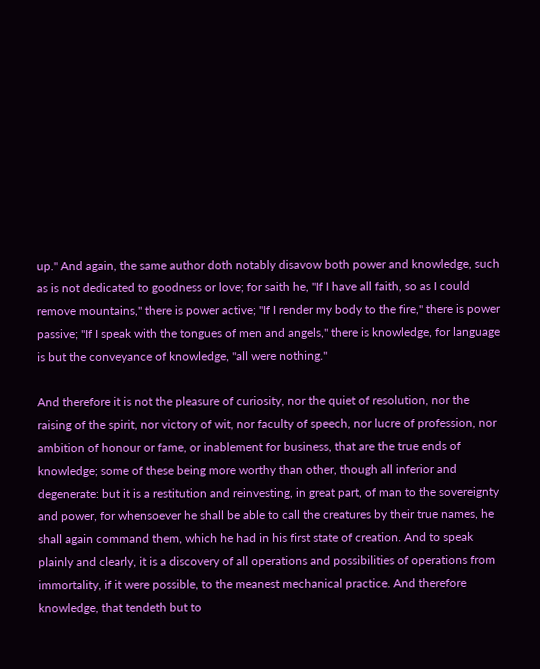up." And again, the same author doth notably disavow both power and knowledge, such as is not dedicated to goodness or love; for saith he, "If I have all faith, so as I could remove mountains," there is power active; "If I render my body to the fire," there is power passive; "If I speak with the tongues of men and angels," there is knowledge, for language is but the conveyance of knowledge, "all were nothing."

And therefore it is not the pleasure of curiosity, nor the quiet of resolution, nor the raising of the spirit, nor victory of wit, nor faculty of speech, nor lucre of profession, nor ambition of honour or fame, or inablement for business, that are the true ends of knowledge; some of these being more worthy than other, though all inferior and degenerate: but it is a restitution and reinvesting, in great part, of man to the sovereignty and power, for whensoever he shall be able to call the creatures by their true names, he shall again command them, which he had in his first state of creation. And to speak plainly and clearly, it is a discovery of all operations and possibilities of operations from immortality, if it were possible, to the meanest mechanical practice. And therefore knowledge, that tendeth but to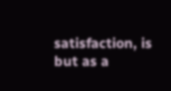satisfaction, is but as a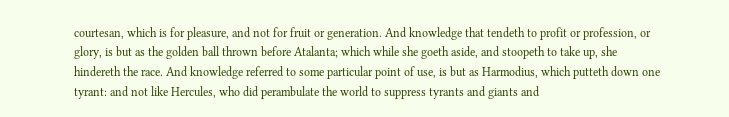courtesan, which is for pleasure, and not for fruit or generation. And knowledge that tendeth to profit or profession, or glory, is but as the golden ball thrown before Atalanta; which while she goeth aside, and stoopeth to take up, she hindereth the race. And knowledge referred to some particular point of use, is but as Harmodius, which putteth down one tyrant: and not like Hercules, who did perambulate the world to suppress tyrants and giants and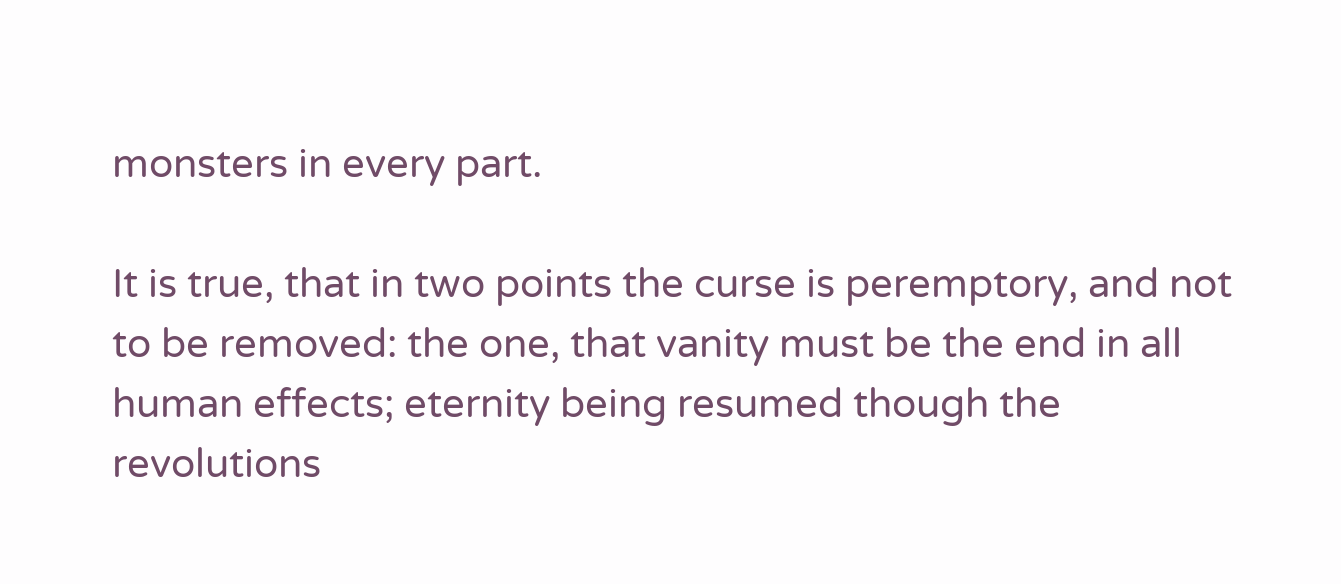monsters in every part.

It is true, that in two points the curse is peremptory, and not to be removed: the one, that vanity must be the end in all human effects; eternity being resumed though the revolutions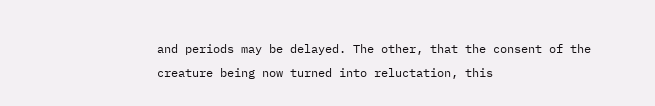and periods may be delayed. The other, that the consent of the creature being now turned into reluctation, this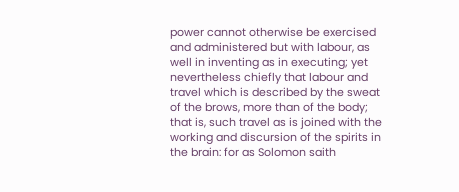power cannot otherwise be exercised and administered but with labour, as well in inventing as in executing; yet nevertheless chiefly that labour and travel which is described by the sweat of the brows, more than of the body; that is, such travel as is joined with the working and discursion of the spirits in the brain: for as Solomon saith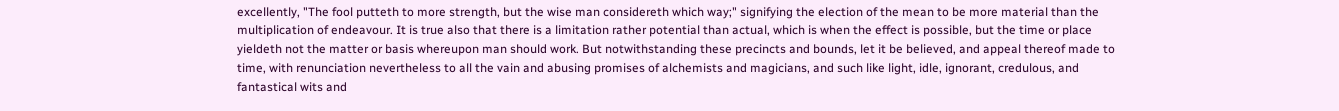excellently, "The fool putteth to more strength, but the wise man considereth which way;" signifying the election of the mean to be more material than the multiplication of endeavour. It is true also that there is a limitation rather potential than actual, which is when the effect is possible, but the time or place yieldeth not the matter or basis whereupon man should work. But notwithstanding these precincts and bounds, let it be believed, and appeal thereof made to time, with renunciation nevertheless to all the vain and abusing promises of alchemists and magicians, and such like light, idle, ignorant, credulous, and fantastical wits and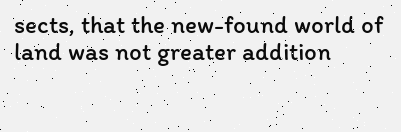sects, that the new-found world of land was not greater addition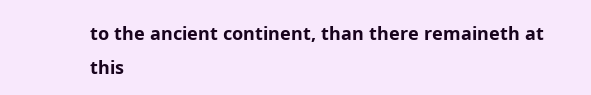to the ancient continent, than there remaineth at this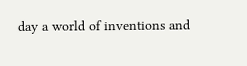day a world of inventions and